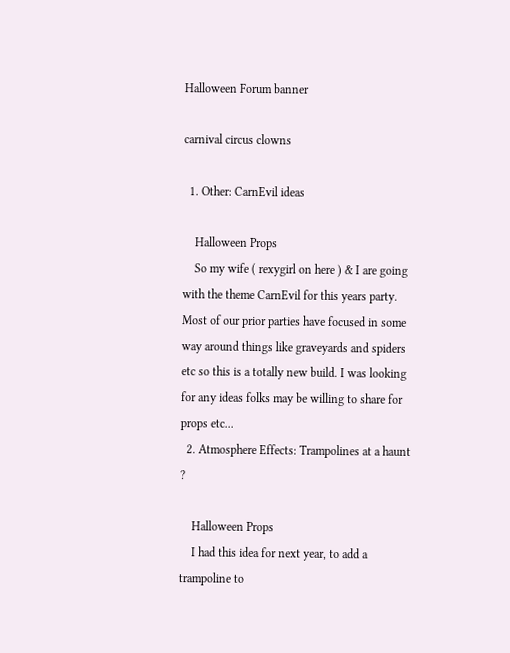Halloween Forum banner

carnival circus clowns

  1. Other: CarnEvil ideas

    Halloween Props
    So my wife ( rexygirl on here ) & I are going with the theme CarnEvil for this years party. Most of our prior parties have focused in some way around things like graveyards and spiders etc so this is a totally new build. I was looking for any ideas folks may be willing to share for props etc...
  2. Atmosphere Effects: Trampolines at a haunt ?

    Halloween Props
    I had this idea for next year, to add a trampoline to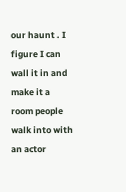our haunt . I figure I can wall it in and make it a room people walk into with an actor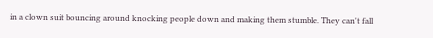in a clown suit bouncing around knocking people down and making them stumble. They can't fall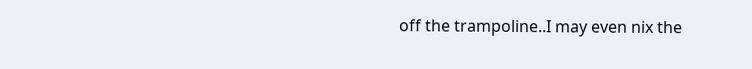off the trampoline..I may even nix the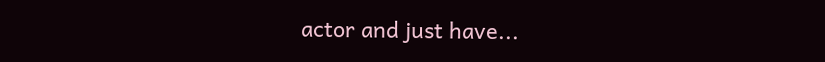actor and just have...